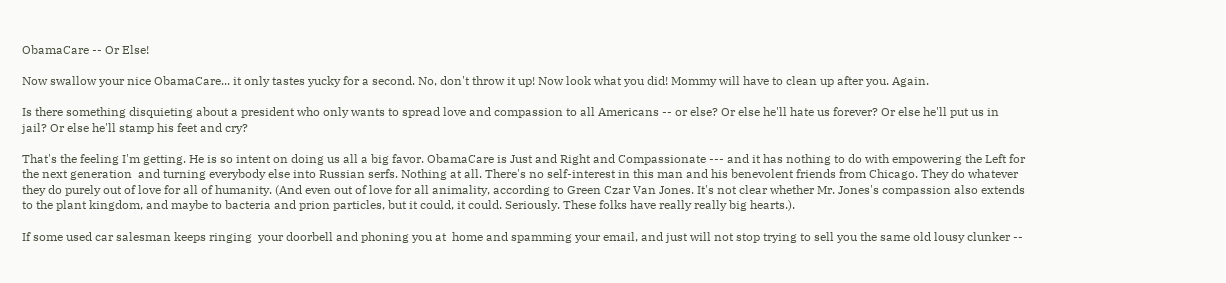ObamaCare -- Or Else!

Now swallow your nice ObamaCare... it only tastes yucky for a second. No, don't throw it up! Now look what you did! Mommy will have to clean up after you. Again.

Is there something disquieting about a president who only wants to spread love and compassion to all Americans -- or else? Or else he'll hate us forever? Or else he'll put us in jail? Or else he'll stamp his feet and cry?

That's the feeling I'm getting. He is so intent on doing us all a big favor. ObamaCare is Just and Right and Compassionate --- and it has nothing to do with empowering the Left for the next generation  and turning everybody else into Russian serfs. Nothing at all. There's no self-interest in this man and his benevolent friends from Chicago. They do whatever they do purely out of love for all of humanity. (And even out of love for all animality, according to Green Czar Van Jones. It's not clear whether Mr. Jones's compassion also extends to the plant kingdom, and maybe to bacteria and prion particles, but it could, it could. Seriously. These folks have really really big hearts.).

If some used car salesman keeps ringing  your doorbell and phoning you at  home and spamming your email, and just will not stop trying to sell you the same old lousy clunker --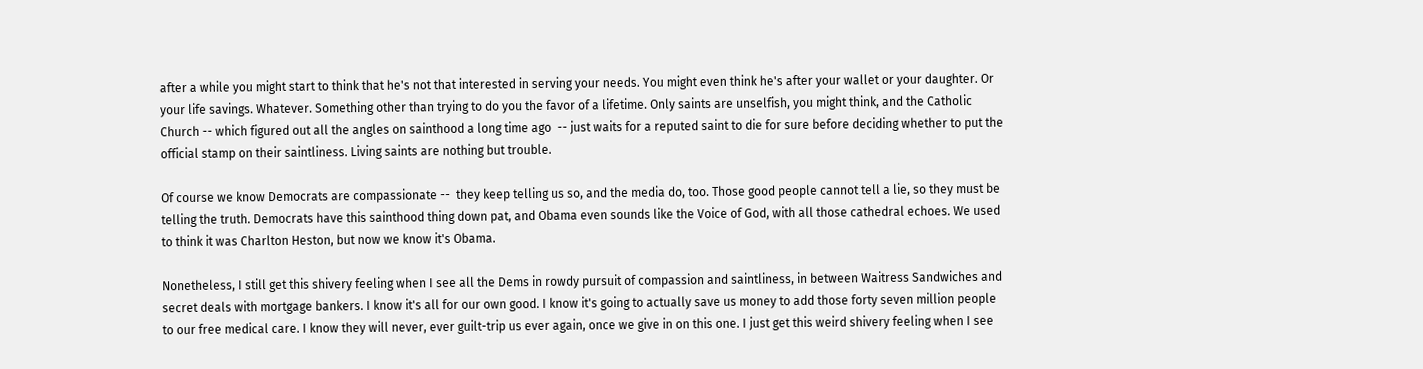after a while you might start to think that he's not that interested in serving your needs. You might even think he's after your wallet or your daughter. Or your life savings. Whatever. Something other than trying to do you the favor of a lifetime. Only saints are unselfish, you might think, and the Catholic Church -- which figured out all the angles on sainthood a long time ago  -- just waits for a reputed saint to die for sure before deciding whether to put the official stamp on their saintliness. Living saints are nothing but trouble.

Of course we know Democrats are compassionate --  they keep telling us so, and the media do, too. Those good people cannot tell a lie, so they must be telling the truth. Democrats have this sainthood thing down pat, and Obama even sounds like the Voice of God, with all those cathedral echoes. We used to think it was Charlton Heston, but now we know it's Obama.

Nonetheless, I still get this shivery feeling when I see all the Dems in rowdy pursuit of compassion and saintliness, in between Waitress Sandwiches and secret deals with mortgage bankers. I know it's all for our own good. I know it's going to actually save us money to add those forty seven million people to our free medical care. I know they will never, ever guilt-trip us ever again, once we give in on this one. I just get this weird shivery feeling when I see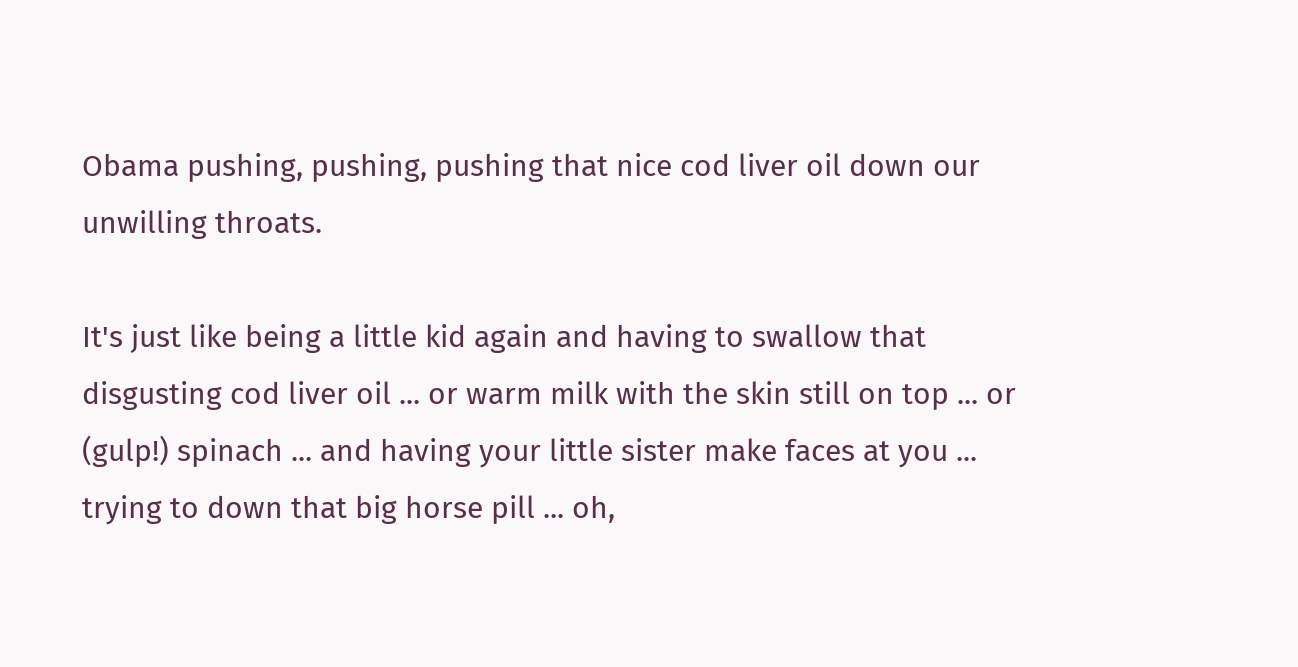Obama pushing, pushing, pushing that nice cod liver oil down our unwilling throats.

It's just like being a little kid again and having to swallow that disgusting cod liver oil ... or warm milk with the skin still on top ... or (gulp!) spinach ... and having your little sister make faces at you ... trying to down that big horse pill ... oh,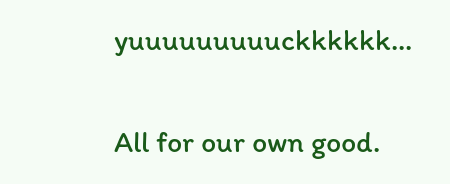yuuuuuuuuuckkkkkk...

All for our own good.